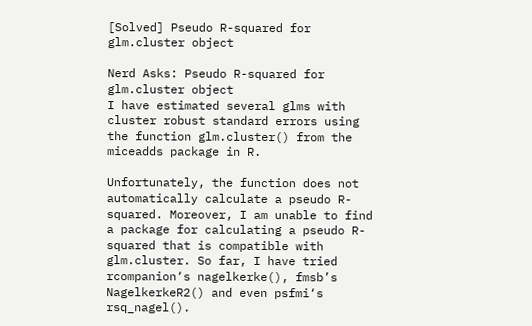[Solved] Pseudo R-squared for glm.cluster object

Nerd Asks: Pseudo R-squared for glm.cluster object
I have estimated several glms with cluster robust standard errors using the function glm.cluster() from the miceadds package in R.

Unfortunately, the function does not automatically calculate a pseudo R-squared. Moreover, I am unable to find a package for calculating a pseudo R-squared that is compatible with glm.cluster. So far, I have tried rcompanion‘s nagelkerke(), fmsb’s NagelkerkeR2() and even psfmi‘s rsq_nagel().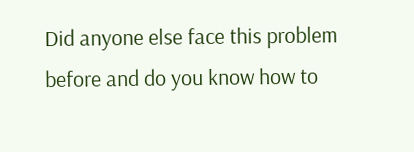Did anyone else face this problem before and do you know how to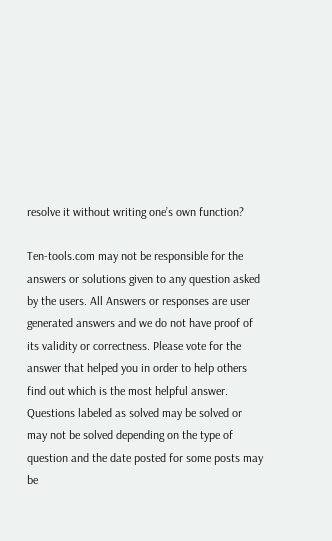resolve it without writing one’s own function?

Ten-tools.com may not be responsible for the answers or solutions given to any question asked by the users. All Answers or responses are user generated answers and we do not have proof of its validity or correctness. Please vote for the answer that helped you in order to help others find out which is the most helpful answer. Questions labeled as solved may be solved or may not be solved depending on the type of question and the date posted for some posts may be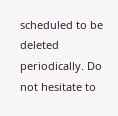scheduled to be deleted periodically. Do not hesitate to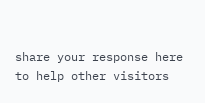share your response here to help other visitors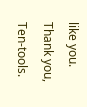like you. Thank you, Ten-tools.